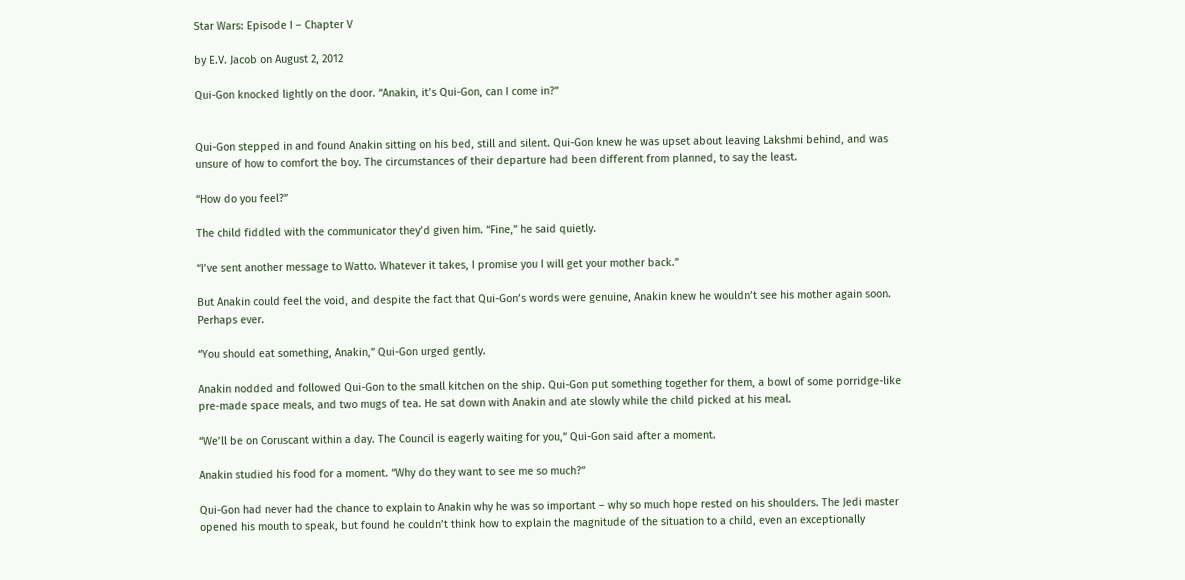Star Wars: Episode I – Chapter V

by E.V. Jacob on August 2, 2012

Qui-Gon knocked lightly on the door. “Anakin, it’s Qui-Gon, can I come in?”


Qui-Gon stepped in and found Anakin sitting on his bed, still and silent. Qui-Gon knew he was upset about leaving Lakshmi behind, and was unsure of how to comfort the boy. The circumstances of their departure had been different from planned, to say the least.

“How do you feel?”

The child fiddled with the communicator they’d given him. “Fine,” he said quietly.

“I’ve sent another message to Watto. Whatever it takes, I promise you I will get your mother back.”

But Anakin could feel the void, and despite the fact that Qui-Gon’s words were genuine, Anakin knew he wouldn’t see his mother again soon. Perhaps ever.

“You should eat something, Anakin,” Qui-Gon urged gently.

Anakin nodded and followed Qui-Gon to the small kitchen on the ship. Qui-Gon put something together for them, a bowl of some porridge-like pre-made space meals, and two mugs of tea. He sat down with Anakin and ate slowly while the child picked at his meal.

“We’ll be on Coruscant within a day. The Council is eagerly waiting for you,” Qui-Gon said after a moment.

Anakin studied his food for a moment. “Why do they want to see me so much?”

Qui-Gon had never had the chance to explain to Anakin why he was so important – why so much hope rested on his shoulders. The Jedi master opened his mouth to speak, but found he couldn’t think how to explain the magnitude of the situation to a child, even an exceptionally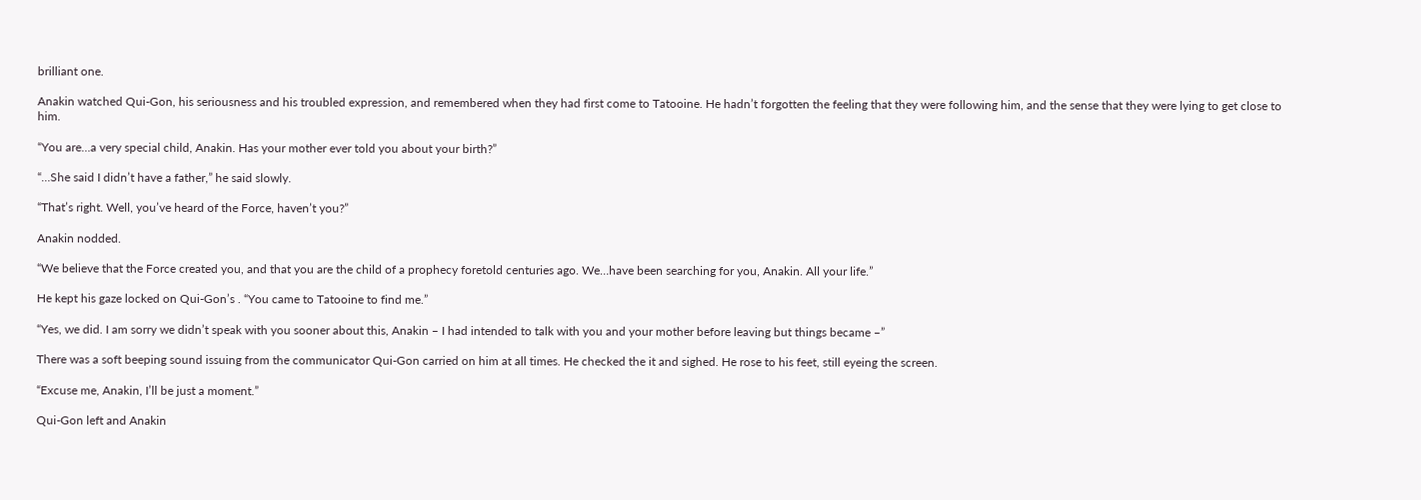brilliant one.

Anakin watched Qui-Gon, his seriousness and his troubled expression, and remembered when they had first come to Tatooine. He hadn’t forgotten the feeling that they were following him, and the sense that they were lying to get close to him.

“You are…a very special child, Anakin. Has your mother ever told you about your birth?”

“…She said I didn’t have a father,” he said slowly.

“That’s right. Well, you’ve heard of the Force, haven’t you?”

Anakin nodded.

“We believe that the Force created you, and that you are the child of a prophecy foretold centuries ago. We…have been searching for you, Anakin. All your life.”

He kept his gaze locked on Qui-Gon’s . “You came to Tatooine to find me.”

“Yes, we did. I am sorry we didn’t speak with you sooner about this, Anakin – I had intended to talk with you and your mother before leaving but things became –”

There was a soft beeping sound issuing from the communicator Qui-Gon carried on him at all times. He checked the it and sighed. He rose to his feet, still eyeing the screen.

“Excuse me, Anakin, I’ll be just a moment.”

Qui-Gon left and Anakin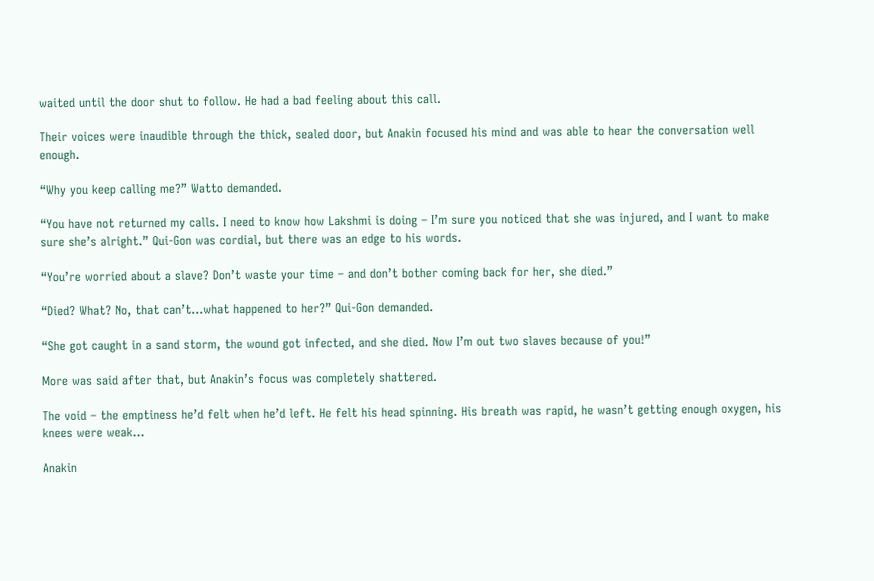waited until the door shut to follow. He had a bad feeling about this call.

Their voices were inaudible through the thick, sealed door, but Anakin focused his mind and was able to hear the conversation well enough.

“Why you keep calling me?” Watto demanded.

“You have not returned my calls. I need to know how Lakshmi is doing – I’m sure you noticed that she was injured, and I want to make sure she’s alright.” Qui-Gon was cordial, but there was an edge to his words.

“You’re worried about a slave? Don’t waste your time – and don’t bother coming back for her, she died.”

“Died? What? No, that can’t…what happened to her?” Qui-Gon demanded.

“She got caught in a sand storm, the wound got infected, and she died. Now I’m out two slaves because of you!”

More was said after that, but Anakin’s focus was completely shattered.

The void – the emptiness he’d felt when he’d left. He felt his head spinning. His breath was rapid, he wasn’t getting enough oxygen, his knees were weak…

Anakin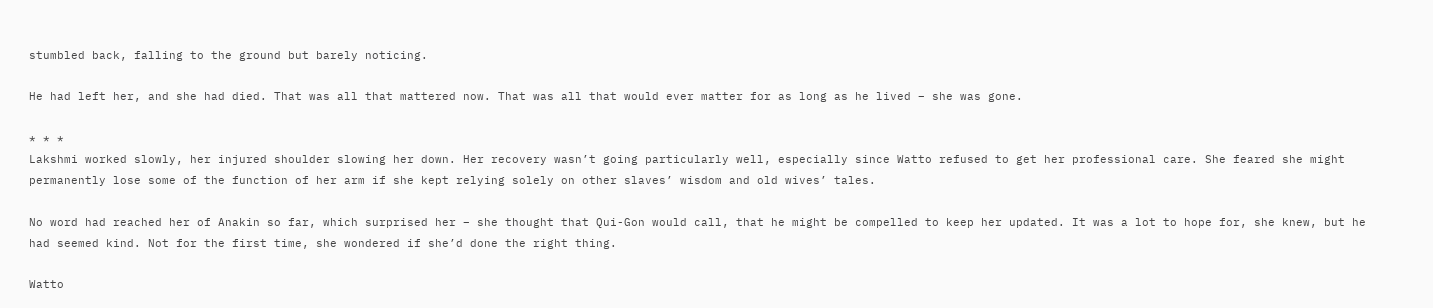stumbled back, falling to the ground but barely noticing.

He had left her, and she had died. That was all that mattered now. That was all that would ever matter for as long as he lived – she was gone.

* * *
Lakshmi worked slowly, her injured shoulder slowing her down. Her recovery wasn’t going particularly well, especially since Watto refused to get her professional care. She feared she might permanently lose some of the function of her arm if she kept relying solely on other slaves’ wisdom and old wives’ tales.

No word had reached her of Anakin so far, which surprised her – she thought that Qui-Gon would call, that he might be compelled to keep her updated. It was a lot to hope for, she knew, but he had seemed kind. Not for the first time, she wondered if she’d done the right thing.

Watto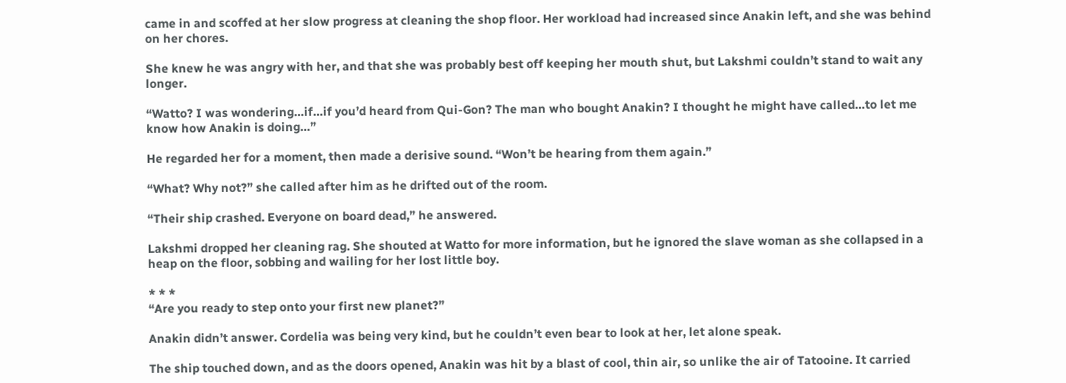came in and scoffed at her slow progress at cleaning the shop floor. Her workload had increased since Anakin left, and she was behind on her chores.

She knew he was angry with her, and that she was probably best off keeping her mouth shut, but Lakshmi couldn’t stand to wait any longer.

“Watto? I was wondering…if…if you’d heard from Qui-Gon? The man who bought Anakin? I thought he might have called…to let me know how Anakin is doing…”

He regarded her for a moment, then made a derisive sound. “Won’t be hearing from them again.”

“What? Why not?” she called after him as he drifted out of the room.

“Their ship crashed. Everyone on board dead,” he answered.

Lakshmi dropped her cleaning rag. She shouted at Watto for more information, but he ignored the slave woman as she collapsed in a heap on the floor, sobbing and wailing for her lost little boy.

* * *
“Are you ready to step onto your first new planet?”

Anakin didn’t answer. Cordelia was being very kind, but he couldn’t even bear to look at her, let alone speak.

The ship touched down, and as the doors opened, Anakin was hit by a blast of cool, thin air, so unlike the air of Tatooine. It carried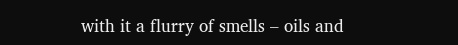with it a flurry of smells – oils and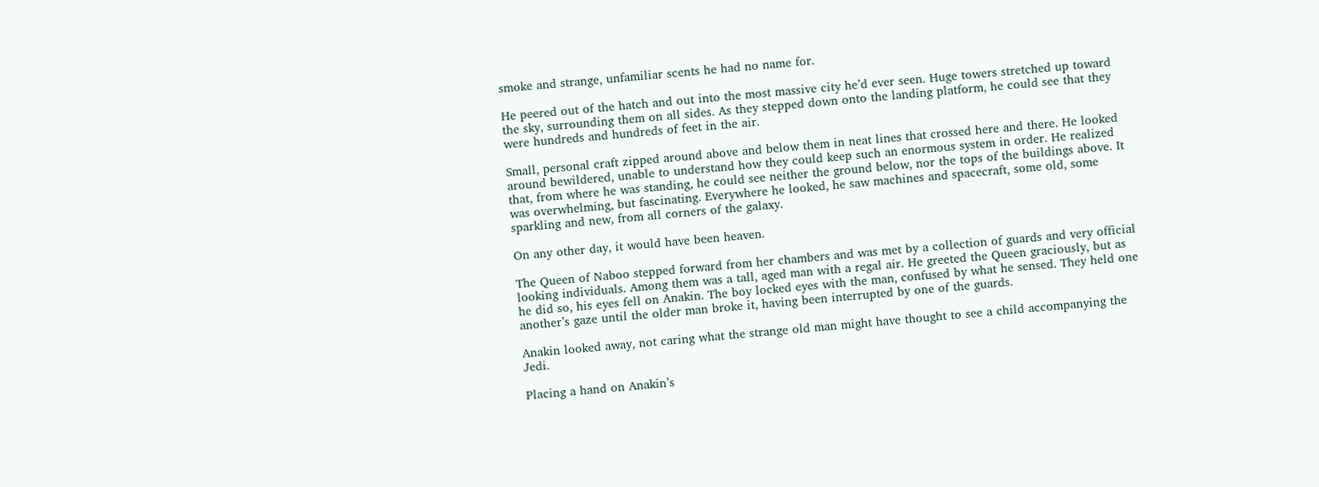smoke and strange, unfamiliar scents he had no name for.

He peered out of the hatch and out into the most massive city he’d ever seen. Huge towers stretched up toward the sky, surrounding them on all sides. As they stepped down onto the landing platform, he could see that they were hundreds and hundreds of feet in the air.

Small, personal craft zipped around above and below them in neat lines that crossed here and there. He looked around bewildered, unable to understand how they could keep such an enormous system in order. He realized that, from where he was standing, he could see neither the ground below, nor the tops of the buildings above. It was overwhelming, but fascinating. Everywhere he looked, he saw machines and spacecraft, some old, some sparkling and new, from all corners of the galaxy.

On any other day, it would have been heaven.

The Queen of Naboo stepped forward from her chambers and was met by a collection of guards and very official looking individuals. Among them was a tall, aged man with a regal air. He greeted the Queen graciously, but as he did so, his eyes fell on Anakin. The boy locked eyes with the man, confused by what he sensed. They held one another’s gaze until the older man broke it, having been interrupted by one of the guards.

Anakin looked away, not caring what the strange old man might have thought to see a child accompanying the Jedi.

Placing a hand on Anakin’s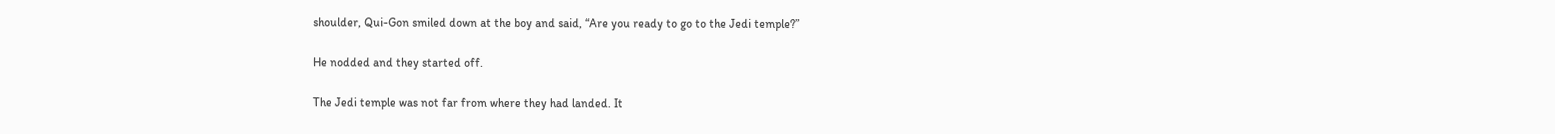shoulder, Qui-Gon smiled down at the boy and said, “Are you ready to go to the Jedi temple?”

He nodded and they started off.

The Jedi temple was not far from where they had landed. It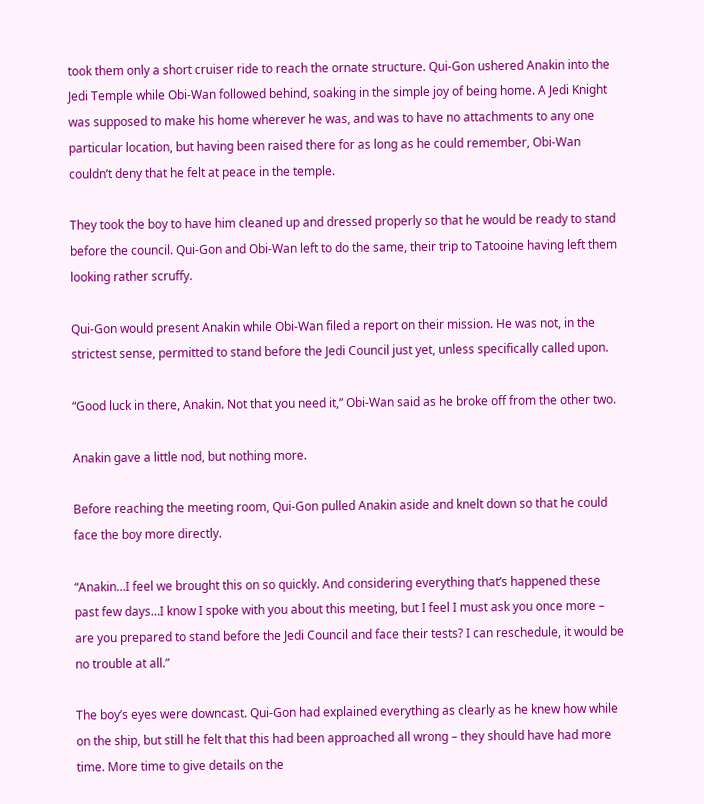took them only a short cruiser ride to reach the ornate structure. Qui-Gon ushered Anakin into the Jedi Temple while Obi-Wan followed behind, soaking in the simple joy of being home. A Jedi Knight was supposed to make his home wherever he was, and was to have no attachments to any one particular location, but having been raised there for as long as he could remember, Obi-Wan couldn’t deny that he felt at peace in the temple.

They took the boy to have him cleaned up and dressed properly so that he would be ready to stand before the council. Qui-Gon and Obi-Wan left to do the same, their trip to Tatooine having left them looking rather scruffy.

Qui-Gon would present Anakin while Obi-Wan filed a report on their mission. He was not, in the strictest sense, permitted to stand before the Jedi Council just yet, unless specifically called upon.

“Good luck in there, Anakin. Not that you need it,” Obi-Wan said as he broke off from the other two.

Anakin gave a little nod, but nothing more.

Before reaching the meeting room, Qui-Gon pulled Anakin aside and knelt down so that he could face the boy more directly.

“Anakin…I feel we brought this on so quickly. And considering everything that’s happened these past few days…I know I spoke with you about this meeting, but I feel I must ask you once more – are you prepared to stand before the Jedi Council and face their tests? I can reschedule, it would be no trouble at all.”

The boy’s eyes were downcast. Qui-Gon had explained everything as clearly as he knew how while on the ship, but still he felt that this had been approached all wrong – they should have had more time. More time to give details on the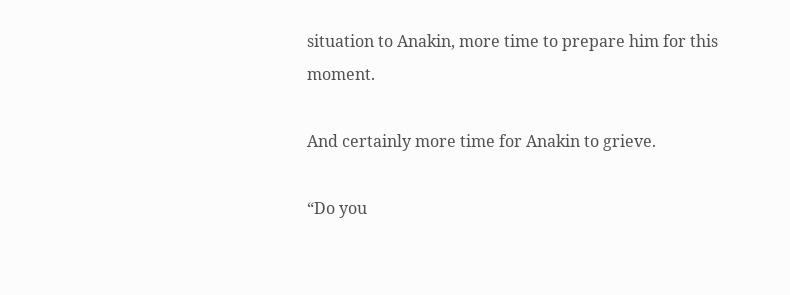situation to Anakin, more time to prepare him for this moment.

And certainly more time for Anakin to grieve.

“Do you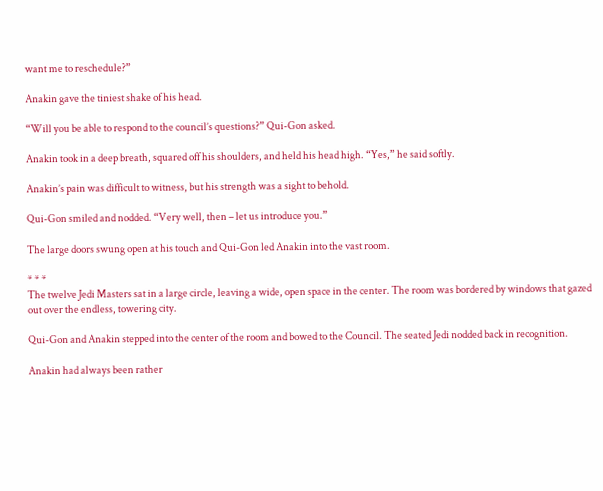want me to reschedule?”

Anakin gave the tiniest shake of his head.

“Will you be able to respond to the council’s questions?” Qui-Gon asked.

Anakin took in a deep breath, squared off his shoulders, and held his head high. “Yes,” he said softly.

Anakin’s pain was difficult to witness, but his strength was a sight to behold.

Qui-Gon smiled and nodded. “Very well, then – let us introduce you.”

The large doors swung open at his touch and Qui-Gon led Anakin into the vast room.

* * *
The twelve Jedi Masters sat in a large circle, leaving a wide, open space in the center. The room was bordered by windows that gazed out over the endless, towering city.

Qui-Gon and Anakin stepped into the center of the room and bowed to the Council. The seated Jedi nodded back in recognition.

Anakin had always been rather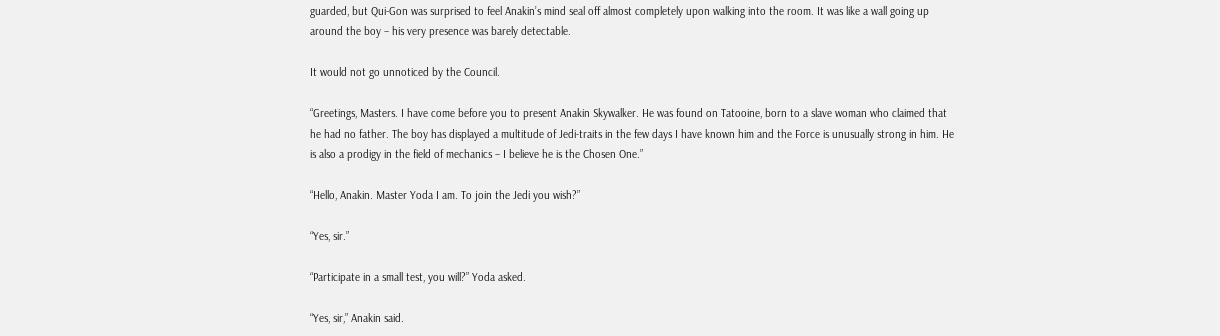guarded, but Qui-Gon was surprised to feel Anakin’s mind seal off almost completely upon walking into the room. It was like a wall going up around the boy – his very presence was barely detectable.

It would not go unnoticed by the Council.

“Greetings, Masters. I have come before you to present Anakin Skywalker. He was found on Tatooine, born to a slave woman who claimed that he had no father. The boy has displayed a multitude of Jedi-traits in the few days I have known him and the Force is unusually strong in him. He is also a prodigy in the field of mechanics – I believe he is the Chosen One.”

“Hello, Anakin. Master Yoda I am. To join the Jedi you wish?”

“Yes, sir.”

“Participate in a small test, you will?” Yoda asked.

“Yes, sir,” Anakin said.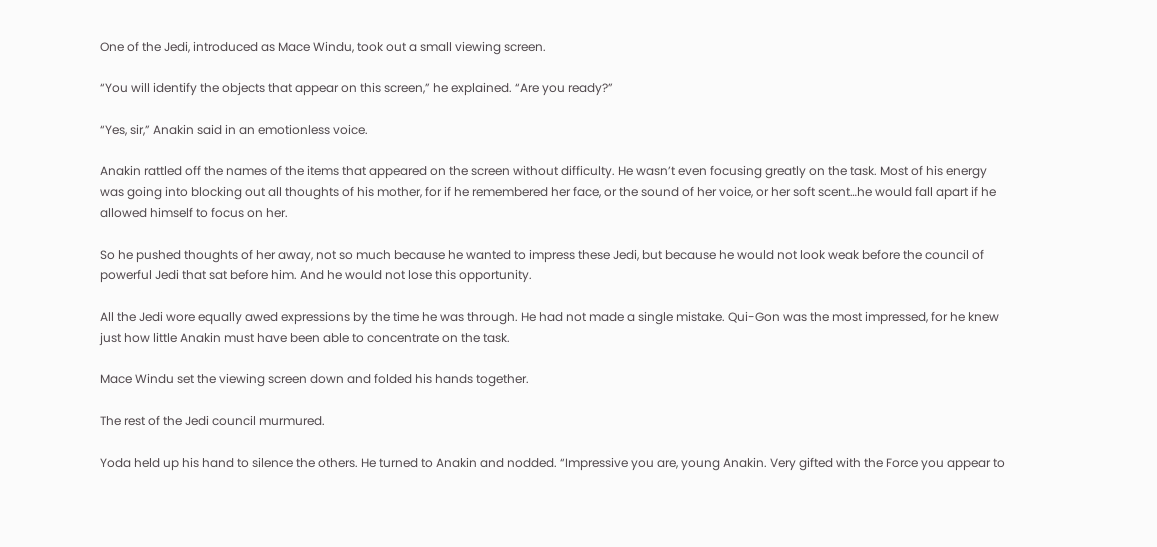One of the Jedi, introduced as Mace Windu, took out a small viewing screen.

“You will identify the objects that appear on this screen,” he explained. “Are you ready?”

“Yes, sir,” Anakin said in an emotionless voice.

Anakin rattled off the names of the items that appeared on the screen without difficulty. He wasn’t even focusing greatly on the task. Most of his energy was going into blocking out all thoughts of his mother, for if he remembered her face, or the sound of her voice, or her soft scent…he would fall apart if he allowed himself to focus on her.

So he pushed thoughts of her away, not so much because he wanted to impress these Jedi, but because he would not look weak before the council of powerful Jedi that sat before him. And he would not lose this opportunity.

All the Jedi wore equally awed expressions by the time he was through. He had not made a single mistake. Qui-Gon was the most impressed, for he knew just how little Anakin must have been able to concentrate on the task.

Mace Windu set the viewing screen down and folded his hands together.

The rest of the Jedi council murmured.

Yoda held up his hand to silence the others. He turned to Anakin and nodded. “Impressive you are, young Anakin. Very gifted with the Force you appear to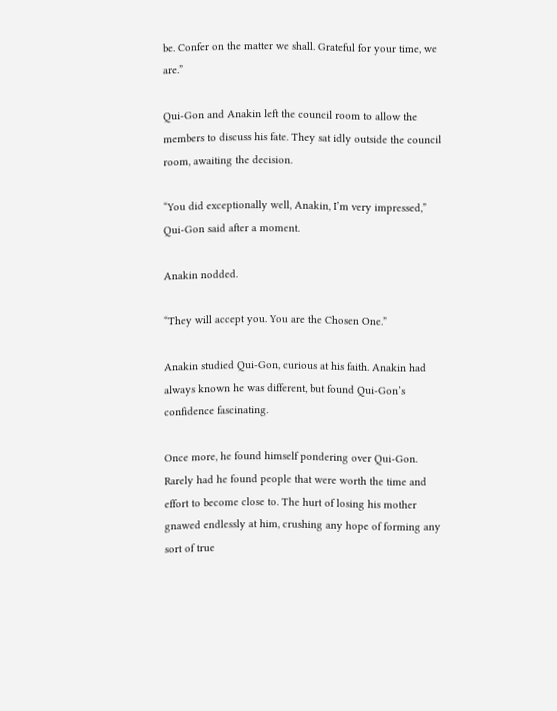be. Confer on the matter we shall. Grateful for your time, we are.”

Qui-Gon and Anakin left the council room to allow the members to discuss his fate. They sat idly outside the council room, awaiting the decision.

“You did exceptionally well, Anakin, I’m very impressed,” Qui-Gon said after a moment.

Anakin nodded.

“They will accept you. You are the Chosen One.”

Anakin studied Qui-Gon, curious at his faith. Anakin had always known he was different, but found Qui-Gon’s confidence fascinating.

Once more, he found himself pondering over Qui-Gon. Rarely had he found people that were worth the time and effort to become close to. The hurt of losing his mother gnawed endlessly at him, crushing any hope of forming any sort of true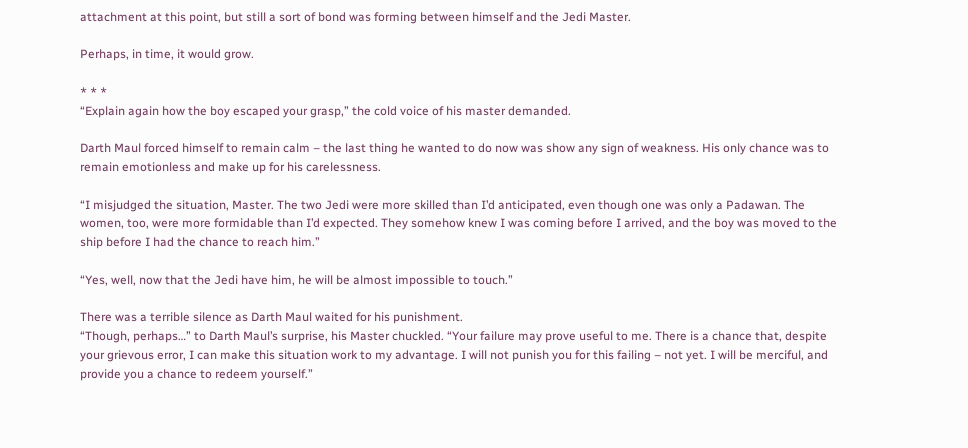attachment at this point, but still a sort of bond was forming between himself and the Jedi Master.

Perhaps, in time, it would grow.

* * *
“Explain again how the boy escaped your grasp,” the cold voice of his master demanded.

Darth Maul forced himself to remain calm – the last thing he wanted to do now was show any sign of weakness. His only chance was to remain emotionless and make up for his carelessness.

“I misjudged the situation, Master. The two Jedi were more skilled than I’d anticipated, even though one was only a Padawan. The women, too, were more formidable than I’d expected. They somehow knew I was coming before I arrived, and the boy was moved to the ship before I had the chance to reach him.”

“Yes, well, now that the Jedi have him, he will be almost impossible to touch.”

There was a terrible silence as Darth Maul waited for his punishment.
“Though, perhaps…” to Darth Maul’s surprise, his Master chuckled. “Your failure may prove useful to me. There is a chance that, despite your grievous error, I can make this situation work to my advantage. I will not punish you for this failing – not yet. I will be merciful, and provide you a chance to redeem yourself.”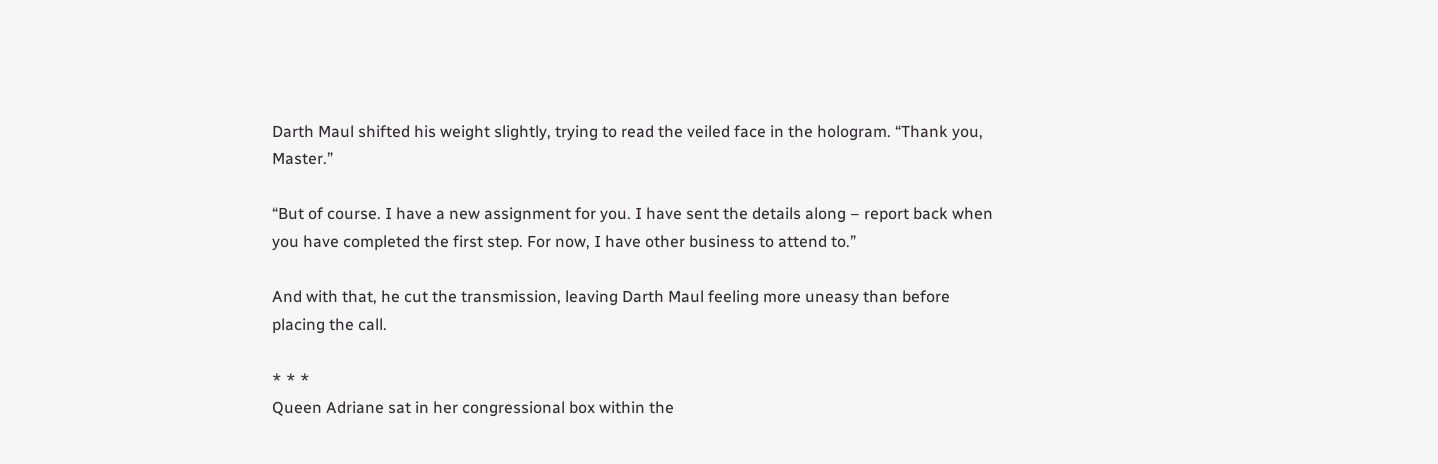Darth Maul shifted his weight slightly, trying to read the veiled face in the hologram. “Thank you, Master.”

“But of course. I have a new assignment for you. I have sent the details along – report back when you have completed the first step. For now, I have other business to attend to.”

And with that, he cut the transmission, leaving Darth Maul feeling more uneasy than before placing the call.

* * *
Queen Adriane sat in her congressional box within the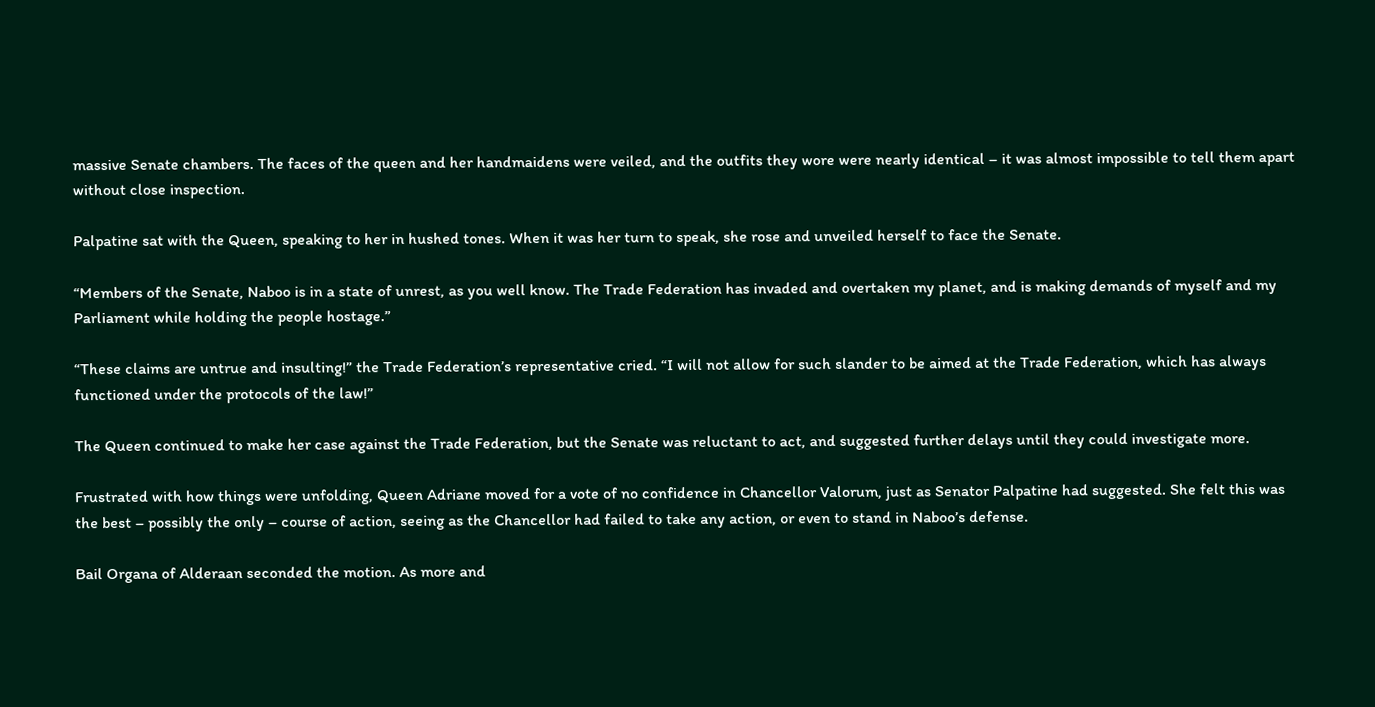massive Senate chambers. The faces of the queen and her handmaidens were veiled, and the outfits they wore were nearly identical – it was almost impossible to tell them apart without close inspection.

Palpatine sat with the Queen, speaking to her in hushed tones. When it was her turn to speak, she rose and unveiled herself to face the Senate.

“Members of the Senate, Naboo is in a state of unrest, as you well know. The Trade Federation has invaded and overtaken my planet, and is making demands of myself and my Parliament while holding the people hostage.”

“These claims are untrue and insulting!” the Trade Federation’s representative cried. “I will not allow for such slander to be aimed at the Trade Federation, which has always functioned under the protocols of the law!”

The Queen continued to make her case against the Trade Federation, but the Senate was reluctant to act, and suggested further delays until they could investigate more.

Frustrated with how things were unfolding, Queen Adriane moved for a vote of no confidence in Chancellor Valorum, just as Senator Palpatine had suggested. She felt this was the best – possibly the only – course of action, seeing as the Chancellor had failed to take any action, or even to stand in Naboo’s defense.

Bail Organa of Alderaan seconded the motion. As more and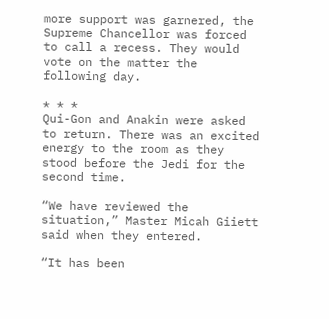more support was garnered, the Supreme Chancellor was forced to call a recess. They would vote on the matter the following day.

* * *
Qui-Gon and Anakin were asked to return. There was an excited energy to the room as they stood before the Jedi for the second time.

“We have reviewed the situation,” Master Micah Giiett said when they entered.

“It has been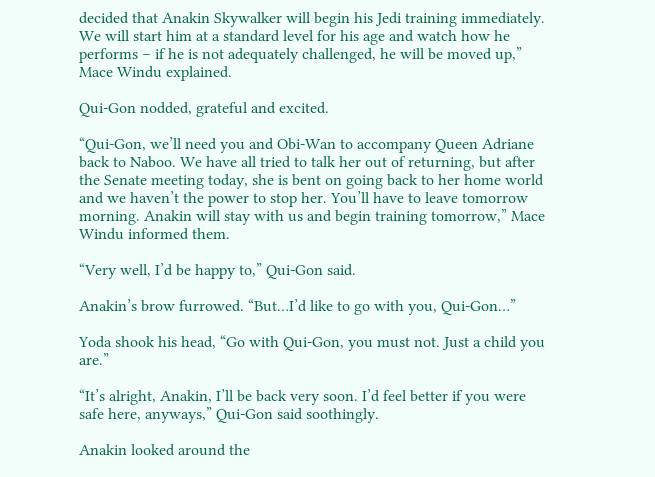decided that Anakin Skywalker will begin his Jedi training immediately. We will start him at a standard level for his age and watch how he performs – if he is not adequately challenged, he will be moved up,” Mace Windu explained.

Qui-Gon nodded, grateful and excited.

“Qui-Gon, we’ll need you and Obi-Wan to accompany Queen Adriane back to Naboo. We have all tried to talk her out of returning, but after the Senate meeting today, she is bent on going back to her home world and we haven’t the power to stop her. You’ll have to leave tomorrow morning. Anakin will stay with us and begin training tomorrow,” Mace Windu informed them.

“Very well, I’d be happy to,” Qui-Gon said.

Anakin’s brow furrowed. “But…I’d like to go with you, Qui-Gon…”

Yoda shook his head, “Go with Qui-Gon, you must not. Just a child you are.”

“It’s alright, Anakin, I’ll be back very soon. I’d feel better if you were safe here, anyways,” Qui-Gon said soothingly.

Anakin looked around the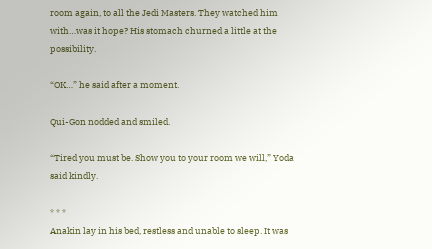room again, to all the Jedi Masters. They watched him with…was it hope? His stomach churned a little at the possibility.

“OK…” he said after a moment.

Qui-Gon nodded and smiled.

“Tired you must be. Show you to your room we will,” Yoda said kindly.

* * *
Anakin lay in his bed, restless and unable to sleep. It was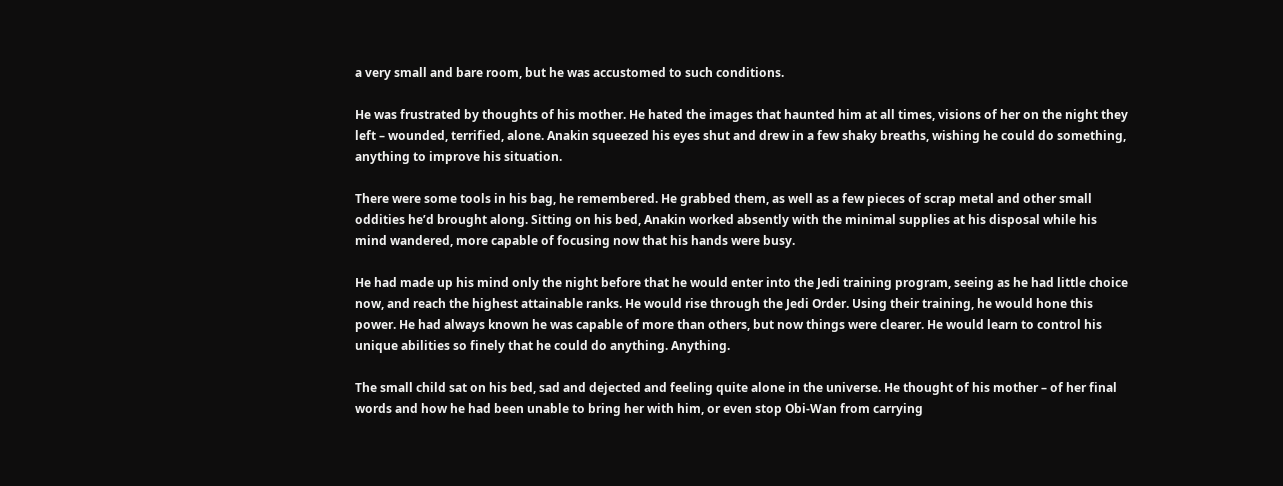a very small and bare room, but he was accustomed to such conditions.

He was frustrated by thoughts of his mother. He hated the images that haunted him at all times, visions of her on the night they left – wounded, terrified, alone. Anakin squeezed his eyes shut and drew in a few shaky breaths, wishing he could do something, anything to improve his situation.

There were some tools in his bag, he remembered. He grabbed them, as well as a few pieces of scrap metal and other small oddities he’d brought along. Sitting on his bed, Anakin worked absently with the minimal supplies at his disposal while his mind wandered, more capable of focusing now that his hands were busy.

He had made up his mind only the night before that he would enter into the Jedi training program, seeing as he had little choice now, and reach the highest attainable ranks. He would rise through the Jedi Order. Using their training, he would hone this power. He had always known he was capable of more than others, but now things were clearer. He would learn to control his unique abilities so finely that he could do anything. Anything.

The small child sat on his bed, sad and dejected and feeling quite alone in the universe. He thought of his mother – of her final words and how he had been unable to bring her with him, or even stop Obi-Wan from carrying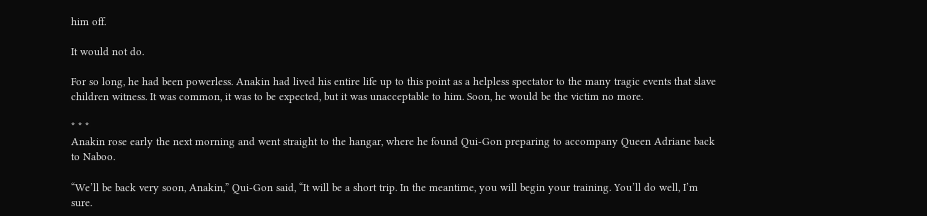him off.

It would not do.

For so long, he had been powerless. Anakin had lived his entire life up to this point as a helpless spectator to the many tragic events that slave children witness. It was common, it was to be expected, but it was unacceptable to him. Soon, he would be the victim no more.

* * *
Anakin rose early the next morning and went straight to the hangar, where he found Qui-Gon preparing to accompany Queen Adriane back to Naboo.

“We’ll be back very soon, Anakin,” Qui-Gon said, “It will be a short trip. In the meantime, you will begin your training. You’ll do well, I’m sure.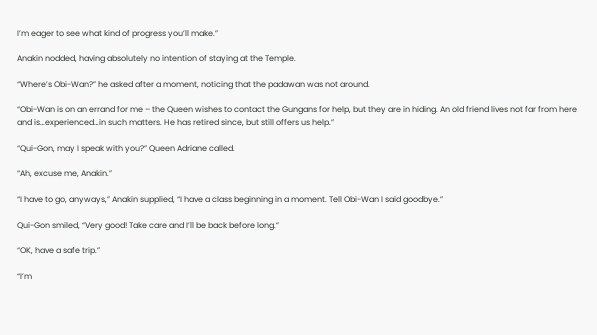I’m eager to see what kind of progress you’ll make.”

Anakin nodded, having absolutely no intention of staying at the Temple.

“Where’s Obi-Wan?” he asked after a moment, noticing that the padawan was not around.

“Obi-Wan is on an errand for me – the Queen wishes to contact the Gungans for help, but they are in hiding. An old friend lives not far from here and is…experienced…in such matters. He has retired since, but still offers us help.”

“Qui-Gon, may I speak with you?” Queen Adriane called.

“Ah, excuse me, Anakin.”

“I have to go, anyways,” Anakin supplied, “I have a class beginning in a moment. Tell Obi-Wan I said goodbye.”

Qui-Gon smiled, “Very good! Take care and I’ll be back before long.”

“OK, have a safe trip.”

“I’m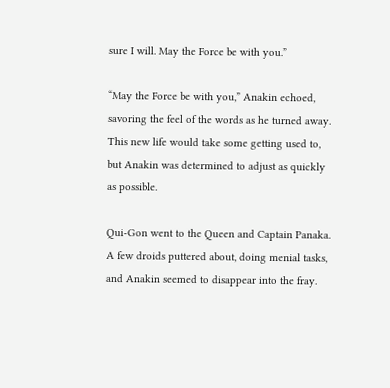sure I will. May the Force be with you.”

“May the Force be with you,” Anakin echoed, savoring the feel of the words as he turned away. This new life would take some getting used to, but Anakin was determined to adjust as quickly as possible.

Qui-Gon went to the Queen and Captain Panaka. A few droids puttered about, doing menial tasks, and Anakin seemed to disappear into the fray.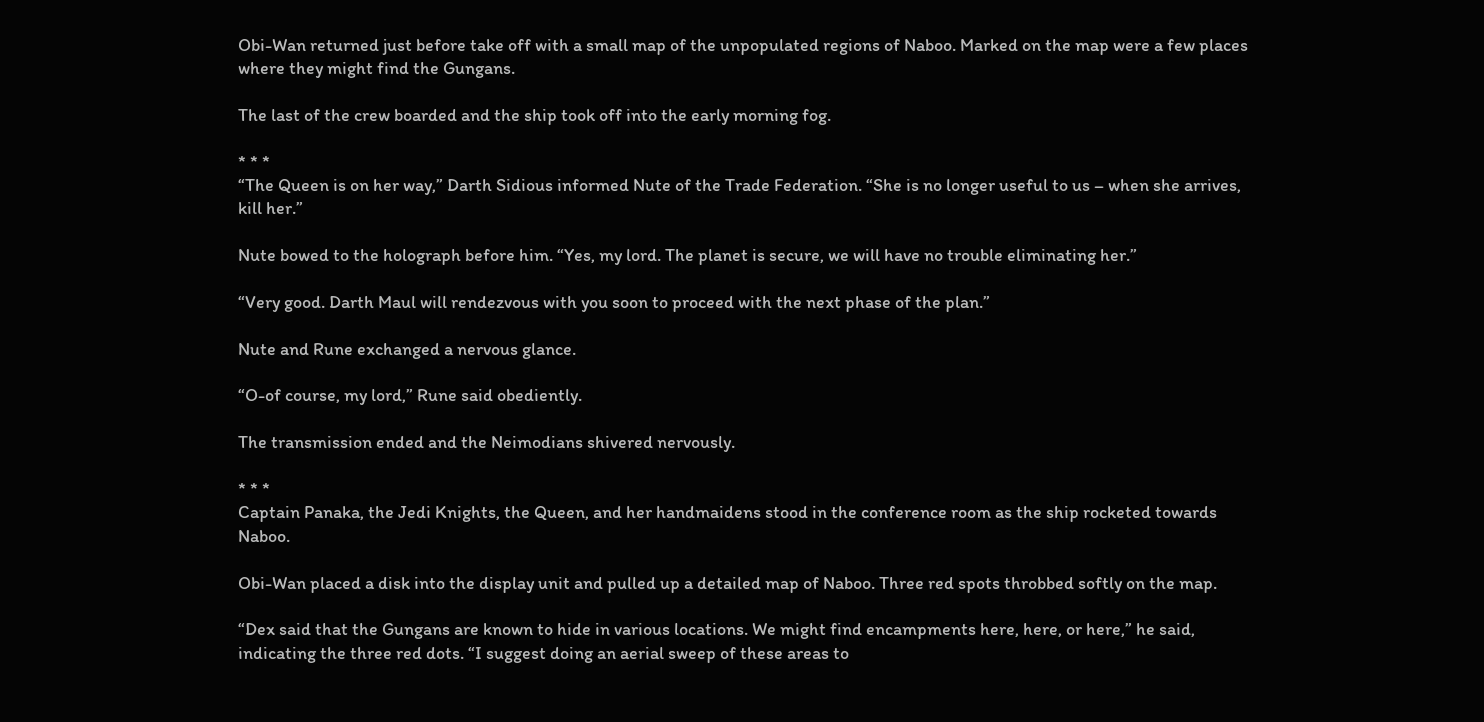Obi-Wan returned just before take off with a small map of the unpopulated regions of Naboo. Marked on the map were a few places where they might find the Gungans.

The last of the crew boarded and the ship took off into the early morning fog.

* * *
“The Queen is on her way,” Darth Sidious informed Nute of the Trade Federation. “She is no longer useful to us – when she arrives, kill her.”

Nute bowed to the holograph before him. “Yes, my lord. The planet is secure, we will have no trouble eliminating her.”

“Very good. Darth Maul will rendezvous with you soon to proceed with the next phase of the plan.”

Nute and Rune exchanged a nervous glance.

“O-of course, my lord,” Rune said obediently.

The transmission ended and the Neimodians shivered nervously.

* * *
Captain Panaka, the Jedi Knights, the Queen, and her handmaidens stood in the conference room as the ship rocketed towards Naboo.

Obi-Wan placed a disk into the display unit and pulled up a detailed map of Naboo. Three red spots throbbed softly on the map.

“Dex said that the Gungans are known to hide in various locations. We might find encampments here, here, or here,” he said, indicating the three red dots. “I suggest doing an aerial sweep of these areas to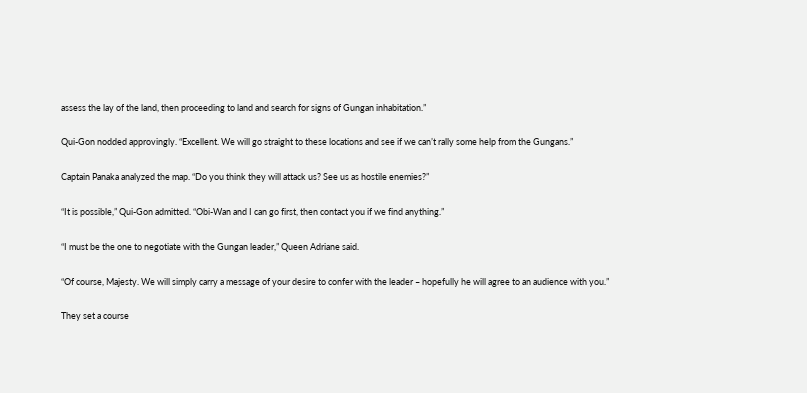assess the lay of the land, then proceeding to land and search for signs of Gungan inhabitation.”

Qui-Gon nodded approvingly. “Excellent. We will go straight to these locations and see if we can’t rally some help from the Gungans.”

Captain Panaka analyzed the map. “Do you think they will attack us? See us as hostile enemies?”

“It is possible,” Qui-Gon admitted. “Obi-Wan and I can go first, then contact you if we find anything.”

“I must be the one to negotiate with the Gungan leader,” Queen Adriane said.

“Of course, Majesty. We will simply carry a message of your desire to confer with the leader – hopefully he will agree to an audience with you.”

They set a course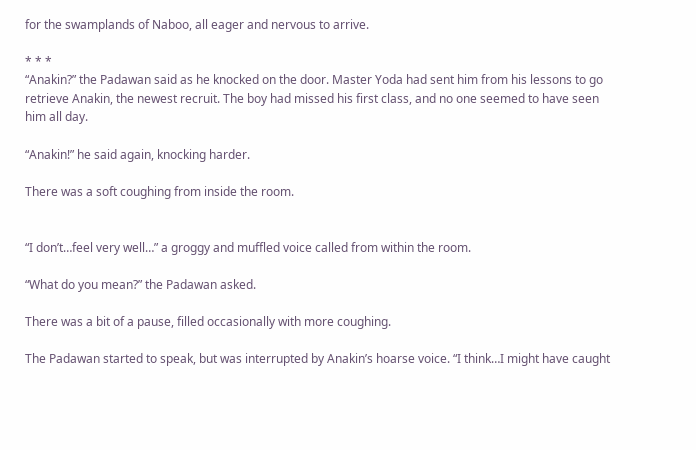for the swamplands of Naboo, all eager and nervous to arrive.

* * *
“Anakin?” the Padawan said as he knocked on the door. Master Yoda had sent him from his lessons to go retrieve Anakin, the newest recruit. The boy had missed his first class, and no one seemed to have seen him all day.

“Anakin!” he said again, knocking harder.

There was a soft coughing from inside the room.


“I don’t…feel very well…” a groggy and muffled voice called from within the room.

“What do you mean?” the Padawan asked.

There was a bit of a pause, filled occasionally with more coughing.

The Padawan started to speak, but was interrupted by Anakin’s hoarse voice. “I think…I might have caught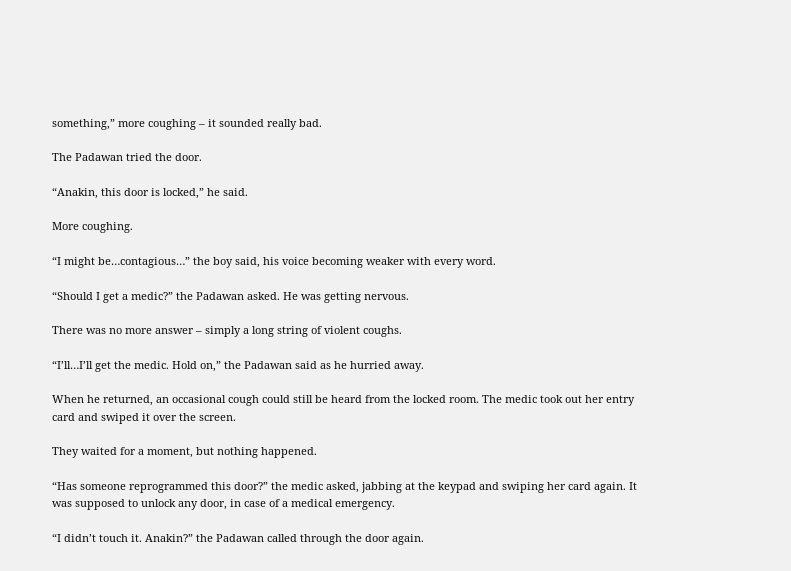something,” more coughing – it sounded really bad.

The Padawan tried the door.

“Anakin, this door is locked,” he said.

More coughing.

“I might be…contagious…” the boy said, his voice becoming weaker with every word.

“Should I get a medic?” the Padawan asked. He was getting nervous.

There was no more answer – simply a long string of violent coughs.

“I’ll…I’ll get the medic. Hold on,” the Padawan said as he hurried away.

When he returned, an occasional cough could still be heard from the locked room. The medic took out her entry card and swiped it over the screen.

They waited for a moment, but nothing happened.

“Has someone reprogrammed this door?” the medic asked, jabbing at the keypad and swiping her card again. It was supposed to unlock any door, in case of a medical emergency.

“I didn’t touch it. Anakin?” the Padawan called through the door again.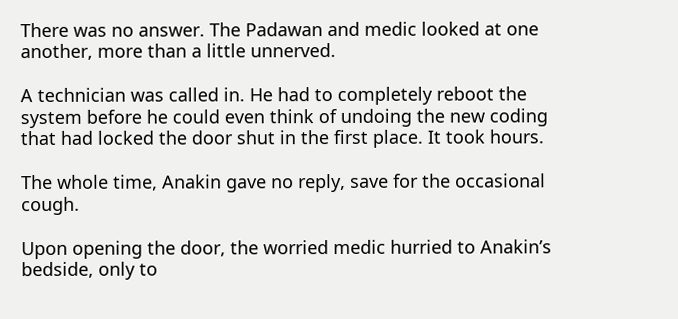There was no answer. The Padawan and medic looked at one another, more than a little unnerved.

A technician was called in. He had to completely reboot the system before he could even think of undoing the new coding that had locked the door shut in the first place. It took hours.

The whole time, Anakin gave no reply, save for the occasional cough.

Upon opening the door, the worried medic hurried to Anakin’s bedside, only to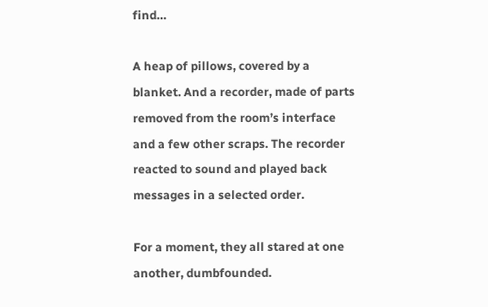find…

A heap of pillows, covered by a blanket. And a recorder, made of parts removed from the room’s interface and a few other scraps. The recorder reacted to sound and played back messages in a selected order.

For a moment, they all stared at one another, dumbfounded.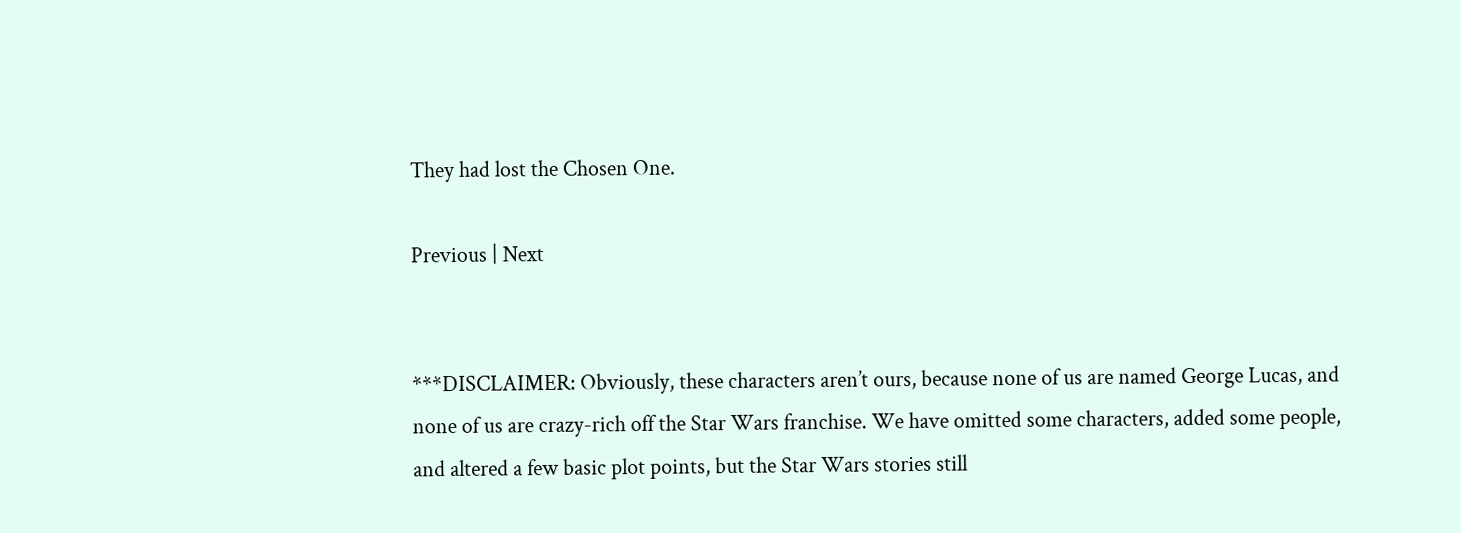They had lost the Chosen One.

Previous | Next


***DISCLAIMER: Obviously, these characters aren’t ours, because none of us are named George Lucas, and none of us are crazy-rich off the Star Wars franchise. We have omitted some characters, added some people, and altered a few basic plot points, but the Star Wars stories still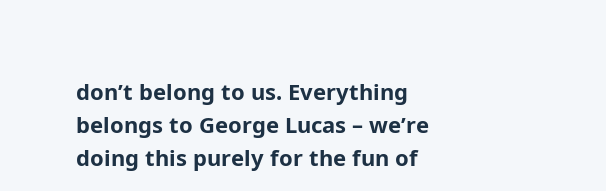don’t belong to us. Everything belongs to George Lucas – we’re doing this purely for the fun of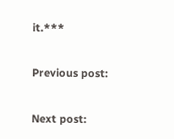it.***

Previous post:

Next post: